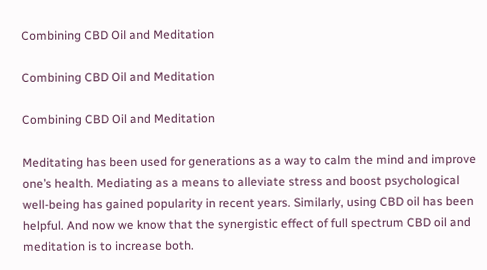Combining CBD Oil and Meditation

Combining CBD Oil and Meditation

Combining CBD Oil and Meditation

Meditating has been used for generations as a way to calm the mind and improve one’s health. Mediating as a means to alleviate stress and boost psychological well-being has gained popularity in recent years. Similarly, using CBD oil has been helpful. And now we know that the synergistic effect of full spectrum CBD oil and meditation is to increase both.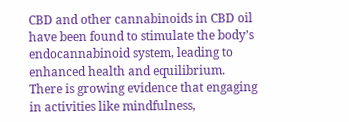CBD and other cannabinoids in CBD oil have been found to stimulate the body’s endocannabinoid system, leading to enhanced health and equilibrium. There is growing evidence that engaging in activities like mindfulness,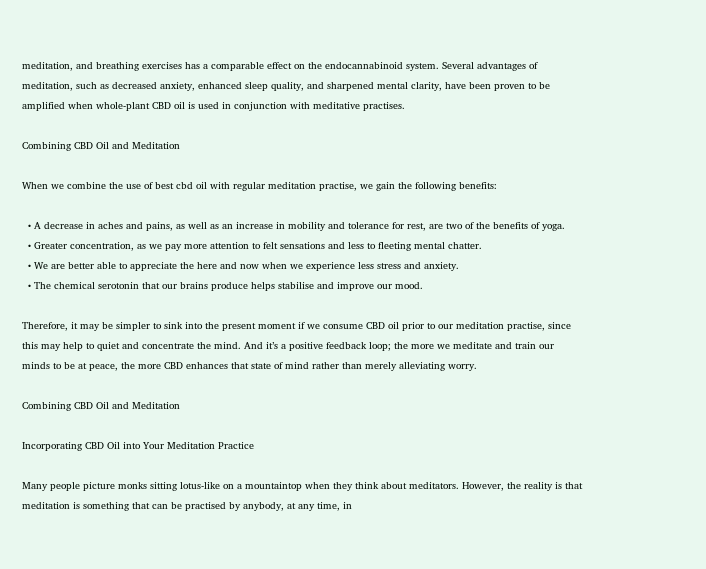meditation, and breathing exercises has a comparable effect on the endocannabinoid system. Several advantages of meditation, such as decreased anxiety, enhanced sleep quality, and sharpened mental clarity, have been proven to be amplified when whole-plant CBD oil is used in conjunction with meditative practises.

Combining CBD Oil and Meditation

When we combine the use of best cbd oil with regular meditation practise, we gain the following benefits:

  • A decrease in aches and pains, as well as an increase in mobility and tolerance for rest, are two of the benefits of yoga.
  • Greater concentration, as we pay more attention to felt sensations and less to fleeting mental chatter.
  • We are better able to appreciate the here and now when we experience less stress and anxiety.
  • The chemical serotonin that our brains produce helps stabilise and improve our mood.

Therefore, it may be simpler to sink into the present moment if we consume CBD oil prior to our meditation practise, since this may help to quiet and concentrate the mind. And it’s a positive feedback loop; the more we meditate and train our minds to be at peace, the more CBD enhances that state of mind rather than merely alleviating worry.

Combining CBD Oil and Meditation

Incorporating CBD Oil into Your Meditation Practice

Many people picture monks sitting lotus-like on a mountaintop when they think about meditators. However, the reality is that meditation is something that can be practised by anybody, at any time, in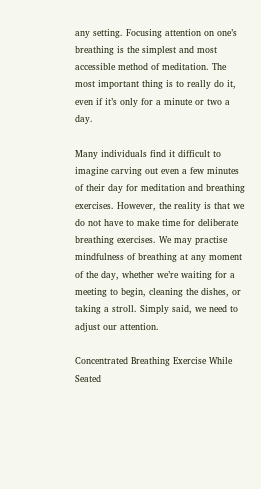any setting. Focusing attention on one’s breathing is the simplest and most accessible method of meditation. The most important thing is to really do it, even if it’s only for a minute or two a day.

Many individuals find it difficult to imagine carving out even a few minutes of their day for meditation and breathing exercises. However, the reality is that we do not have to make time for deliberate breathing exercises. We may practise mindfulness of breathing at any moment of the day, whether we’re waiting for a meeting to begin, cleaning the dishes, or taking a stroll. Simply said, we need to adjust our attention.

Concentrated Breathing Exercise While Seated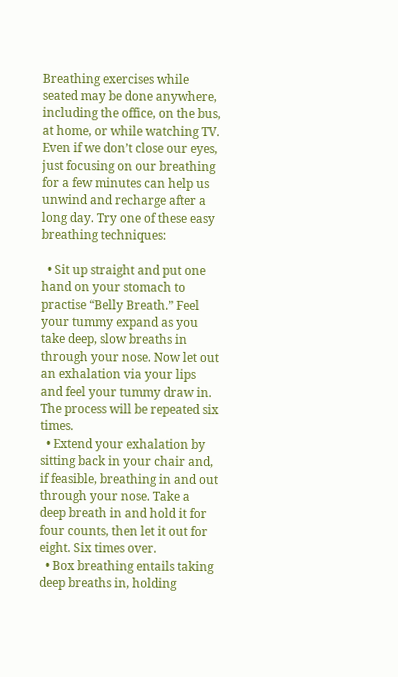Breathing exercises while seated may be done anywhere, including the office, on the bus, at home, or while watching TV. Even if we don’t close our eyes, just focusing on our breathing for a few minutes can help us unwind and recharge after a long day. Try one of these easy breathing techniques:

  • Sit up straight and put one hand on your stomach to practise “Belly Breath.” Feel your tummy expand as you take deep, slow breaths in through your nose. Now let out an exhalation via your lips and feel your tummy draw in. The process will be repeated six times.
  • Extend your exhalation by sitting back in your chair and, if feasible, breathing in and out through your nose. Take a deep breath in and hold it for four counts, then let it out for eight. Six times over.
  • Box breathing entails taking deep breaths in, holding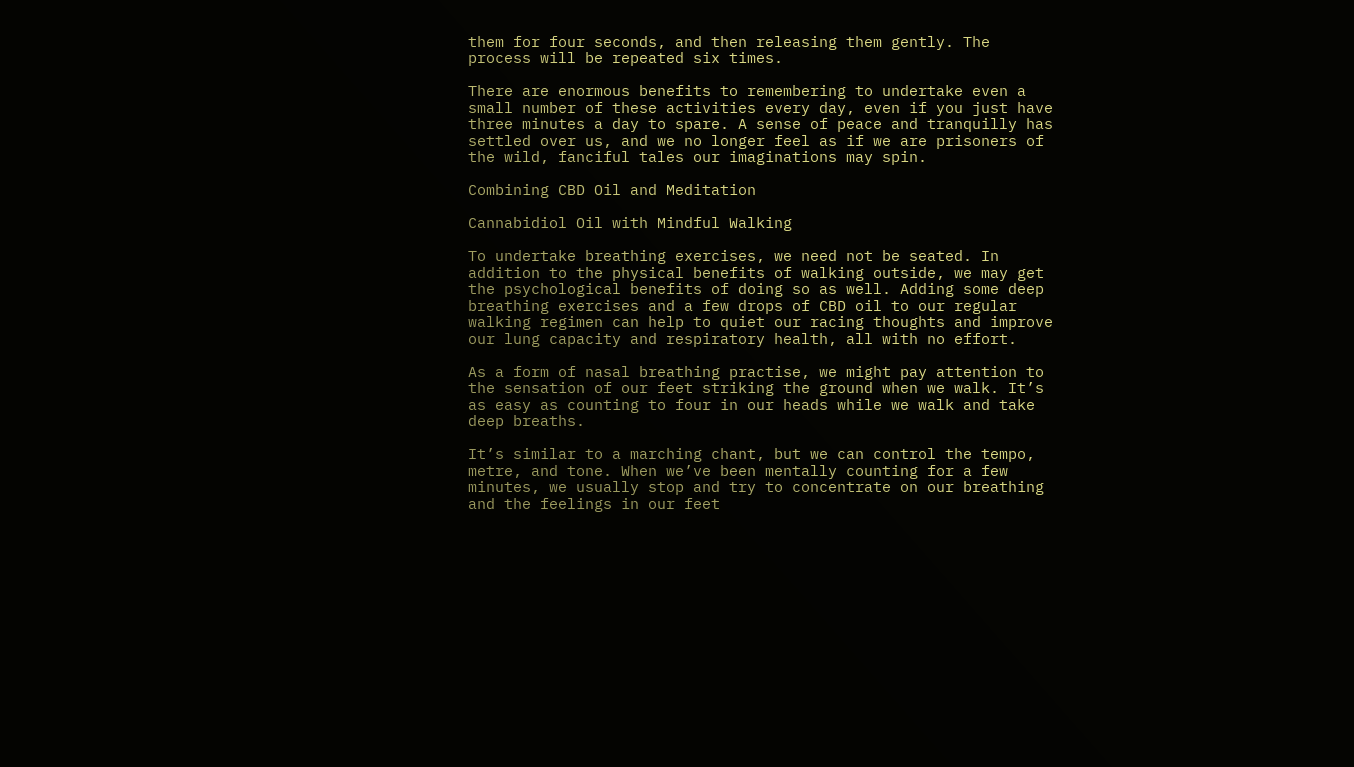them for four seconds, and then releasing them gently. The process will be repeated six times.

There are enormous benefits to remembering to undertake even a small number of these activities every day, even if you just have three minutes a day to spare. A sense of peace and tranquilly has settled over us, and we no longer feel as if we are prisoners of the wild, fanciful tales our imaginations may spin.

Combining CBD Oil and Meditation

Cannabidiol Oil with Mindful Walking

To undertake breathing exercises, we need not be seated. In addition to the physical benefits of walking outside, we may get the psychological benefits of doing so as well. Adding some deep breathing exercises and a few drops of CBD oil to our regular walking regimen can help to quiet our racing thoughts and improve our lung capacity and respiratory health, all with no effort.

As a form of nasal breathing practise, we might pay attention to the sensation of our feet striking the ground when we walk. It’s as easy as counting to four in our heads while we walk and take deep breaths.

It’s similar to a marching chant, but we can control the tempo, metre, and tone. When we’ve been mentally counting for a few minutes, we usually stop and try to concentrate on our breathing and the feelings in our feet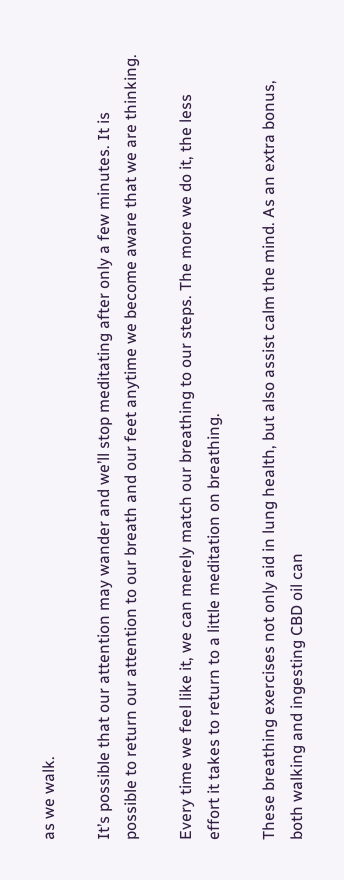as we walk.

It’s possible that our attention may wander and we’ll stop meditating after only a few minutes. It is possible to return our attention to our breath and our feet anytime we become aware that we are thinking.

Every time we feel like it, we can merely match our breathing to our steps. The more we do it, the less effort it takes to return to a little meditation on breathing.

These breathing exercises not only aid in lung health, but also assist calm the mind. As an extra bonus, both walking and ingesting CBD oil can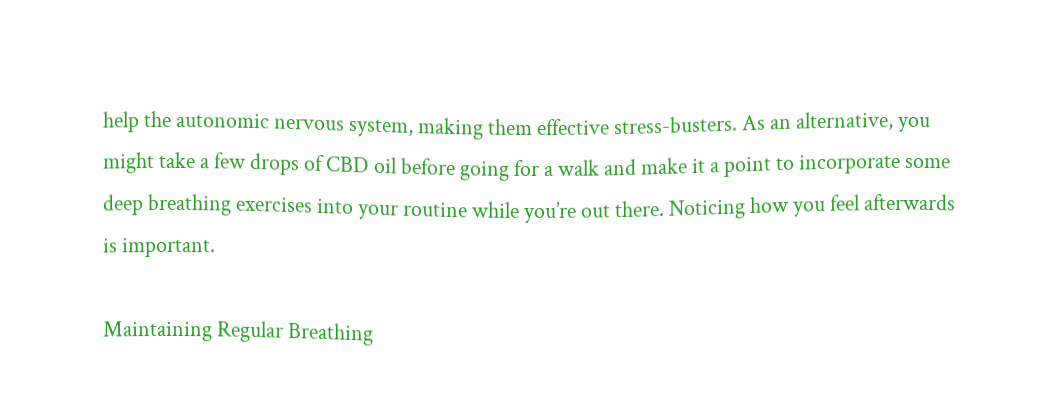help the autonomic nervous system, making them effective stress-busters. As an alternative, you might take a few drops of CBD oil before going for a walk and make it a point to incorporate some deep breathing exercises into your routine while you’re out there. Noticing how you feel afterwards is important.

Maintaining Regular Breathing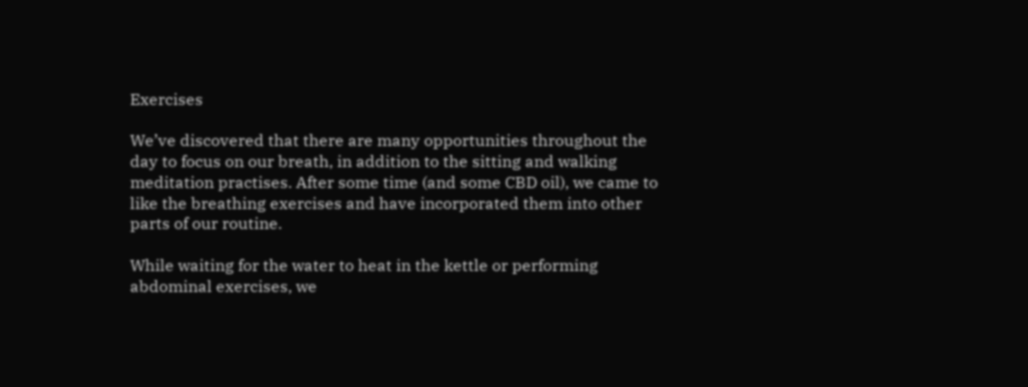Exercises

We’ve discovered that there are many opportunities throughout the day to focus on our breath, in addition to the sitting and walking meditation practises. After some time (and some CBD oil), we came to like the breathing exercises and have incorporated them into other parts of our routine.

While waiting for the water to heat in the kettle or performing abdominal exercises, we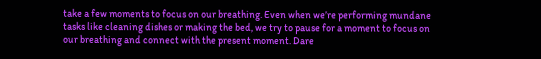take a few moments to focus on our breathing. Even when we’re performing mundane tasks like cleaning dishes or making the bed, we try to pause for a moment to focus on our breathing and connect with the present moment. Dare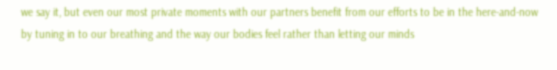we say it, but even our most private moments with our partners benefit from our efforts to be in the here-and-now by tuning in to our breathing and the way our bodies feel rather than letting our minds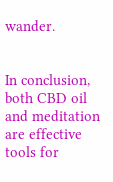wander.


In conclusion, both CBD oil and meditation are effective tools for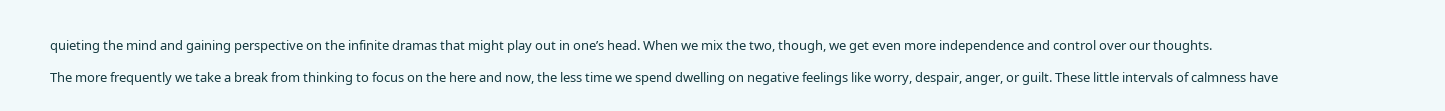quieting the mind and gaining perspective on the infinite dramas that might play out in one’s head. When we mix the two, though, we get even more independence and control over our thoughts.

The more frequently we take a break from thinking to focus on the here and now, the less time we spend dwelling on negative feelings like worry, despair, anger, or guilt. These little intervals of calmness have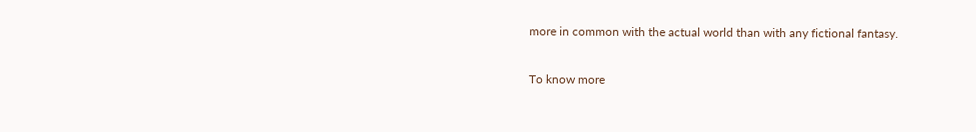more in common with the actual world than with any fictional fantasy.

To know more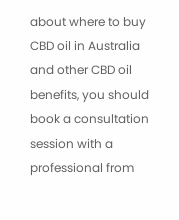about where to buy CBD oil in Australia and other CBD oil benefits, you should book a consultation session with a professional from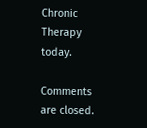Chronic Therapy today.

Comments are closed.